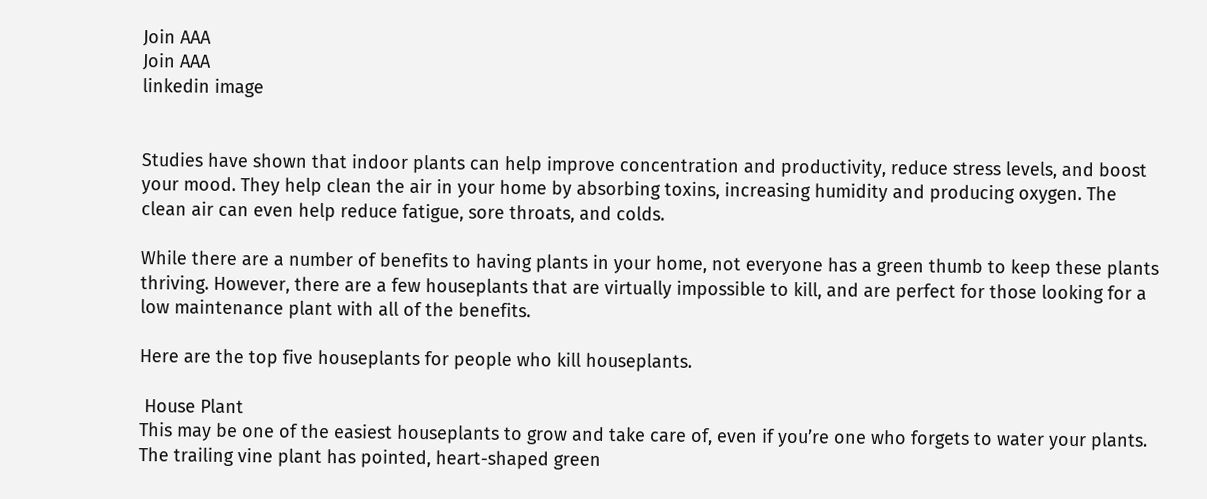Join AAA
Join AAA
linkedin image


Studies have shown that indoor plants can help improve concentration and productivity, reduce stress levels, and boost your mood. They help clean the air in your home by absorbing toxins, increasing humidity and producing oxygen. The clean air can even help reduce fatigue, sore throats, and colds.

While there are a number of benefits to having plants in your home, not everyone has a green thumb to keep these plants thriving. However, there are a few houseplants that are virtually impossible to kill, and are perfect for those looking for a low maintenance plant with all of the benefits.

Here are the top five houseplants for people who kill houseplants.

 House Plant
This may be one of the easiest houseplants to grow and take care of, even if you’re one who forgets to water your plants. The trailing vine plant has pointed, heart-shaped green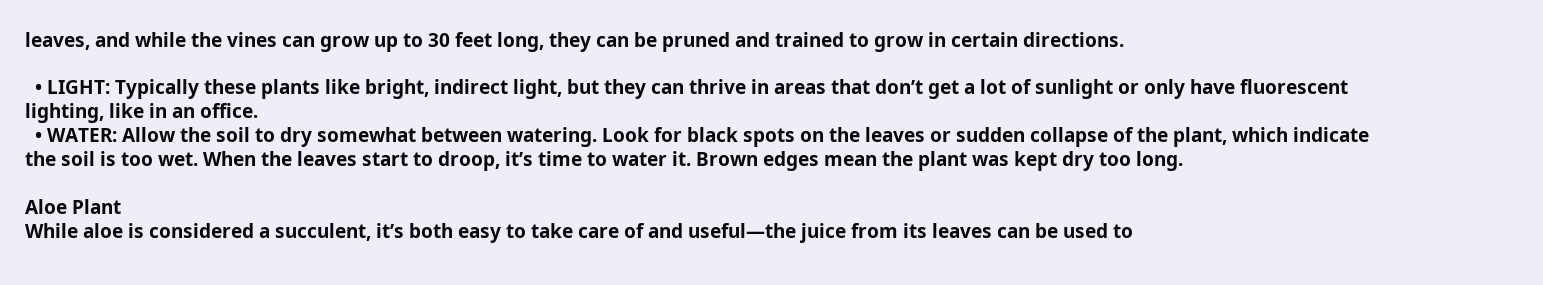leaves, and while the vines can grow up to 30 feet long, they can be pruned and trained to grow in certain directions.

  • LIGHT: Typically these plants like bright, indirect light, but they can thrive in areas that don’t get a lot of sunlight or only have fluorescent lighting, like in an office.
  • WATER: Allow the soil to dry somewhat between watering. Look for black spots on the leaves or sudden collapse of the plant, which indicate the soil is too wet. When the leaves start to droop, it’s time to water it. Brown edges mean the plant was kept dry too long.

Aloe Plant
While aloe is considered a succulent, it’s both easy to take care of and useful—the juice from its leaves can be used to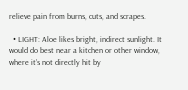relieve pain from burns, cuts, and scrapes.

  • LIGHT: Aloe likes bright, indirect sunlight. It would do best near a kitchen or other window, where it’s not directly hit by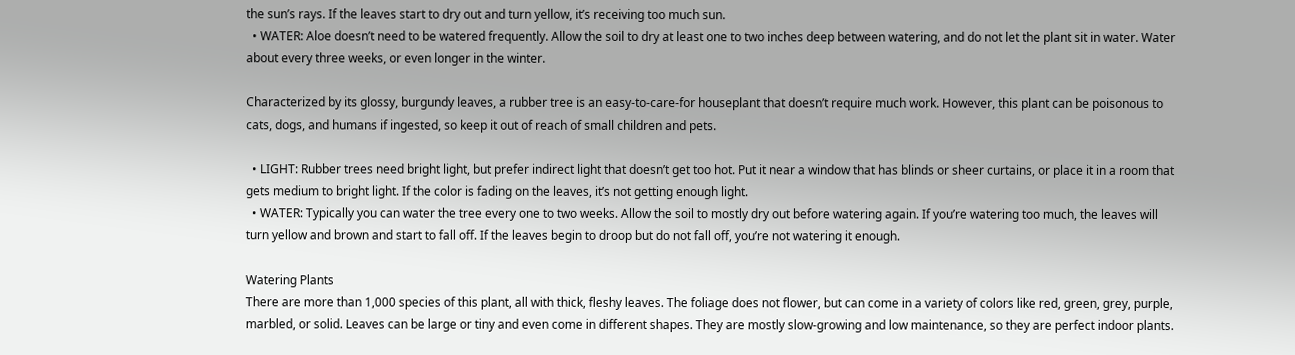the sun’s rays. If the leaves start to dry out and turn yellow, it’s receiving too much sun.
  • WATER: Aloe doesn’t need to be watered frequently. Allow the soil to dry at least one to two inches deep between watering, and do not let the plant sit in water. Water about every three weeks, or even longer in the winter.

Characterized by its glossy, burgundy leaves, a rubber tree is an easy-to-care-for houseplant that doesn’t require much work. However, this plant can be poisonous to cats, dogs, and humans if ingested, so keep it out of reach of small children and pets.

  • LIGHT: Rubber trees need bright light, but prefer indirect light that doesn’t get too hot. Put it near a window that has blinds or sheer curtains, or place it in a room that gets medium to bright light. If the color is fading on the leaves, it’s not getting enough light.
  • WATER: Typically you can water the tree every one to two weeks. Allow the soil to mostly dry out before watering again. If you’re watering too much, the leaves will turn yellow and brown and start to fall off. If the leaves begin to droop but do not fall off, you’re not watering it enough.

Watering Plants
There are more than 1,000 species of this plant, all with thick, fleshy leaves. The foliage does not flower, but can come in a variety of colors like red, green, grey, purple, marbled, or solid. Leaves can be large or tiny and even come in different shapes. They are mostly slow-growing and low maintenance, so they are perfect indoor plants.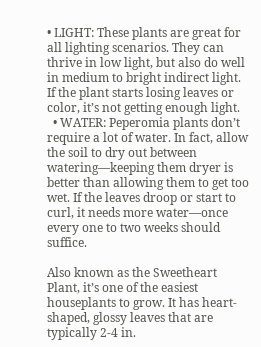• LIGHT: These plants are great for all lighting scenarios. They can thrive in low light, but also do well in medium to bright indirect light. If the plant starts losing leaves or color, it’s not getting enough light.
  • WATER: Peperomia plants don’t require a lot of water. In fact, allow the soil to dry out between watering—keeping them dryer is better than allowing them to get too wet. If the leaves droop or start to curl, it needs more water—once every one to two weeks should suffice.

Also known as the Sweetheart Plant, it’s one of the easiest houseplants to grow. It has heart-shaped, glossy leaves that are typically 2-4 in.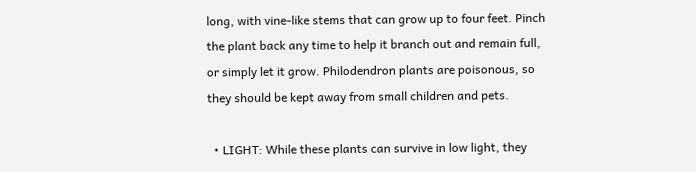long, with vine-like stems that can grow up to four feet. Pinch the plant back any time to help it branch out and remain full, or simply let it grow. Philodendron plants are poisonous, so they should be kept away from small children and pets.

  • LIGHT: While these plants can survive in low light, they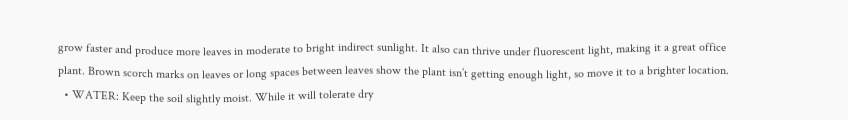grow faster and produce more leaves in moderate to bright indirect sunlight. It also can thrive under fluorescent light, making it a great office plant. Brown scorch marks on leaves or long spaces between leaves show the plant isn’t getting enough light, so move it to a brighter location.
  • WATER: Keep the soil slightly moist. While it will tolerate dry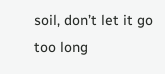soil, don’t let it go too long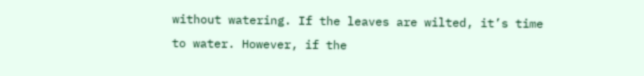without watering. If the leaves are wilted, it’s time to water. However, if the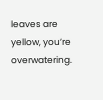leaves are yellow, you’re overwatering.